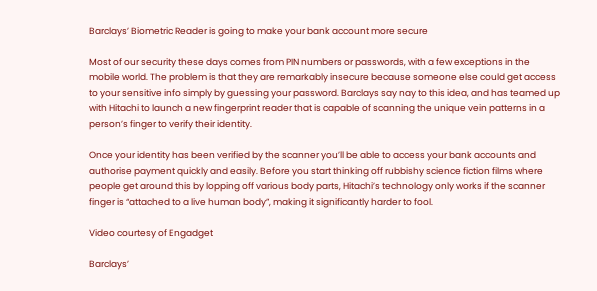Barclays’ Biometric Reader is going to make your bank account more secure

Most of our security these days comes from PIN numbers or passwords, with a few exceptions in the mobile world. The problem is that they are remarkably insecure because someone else could get access to your sensitive info simply by guessing your password. Barclays say nay to this idea, and has teamed up with Hitachi to launch a new fingerprint reader that is capable of scanning the unique vein patterns in a person’s finger to verify their identity.

Once your identity has been verified by the scanner you’ll be able to access your bank accounts and authorise payment quickly and easily. Before you start thinking off rubbishy science fiction films where people get around this by lopping off various body parts, Hitachi’s technology only works if the scanner finger is “attached to a live human body”, making it significantly harder to fool.

Video courtesy of Engadget

Barclays’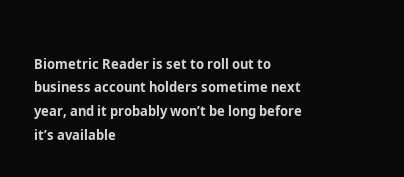Biometric Reader is set to roll out to business account holders sometime next year, and it probably won’t be long before it’s available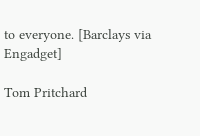to everyone. [Barclays via Engadget]

Tom Pritchard